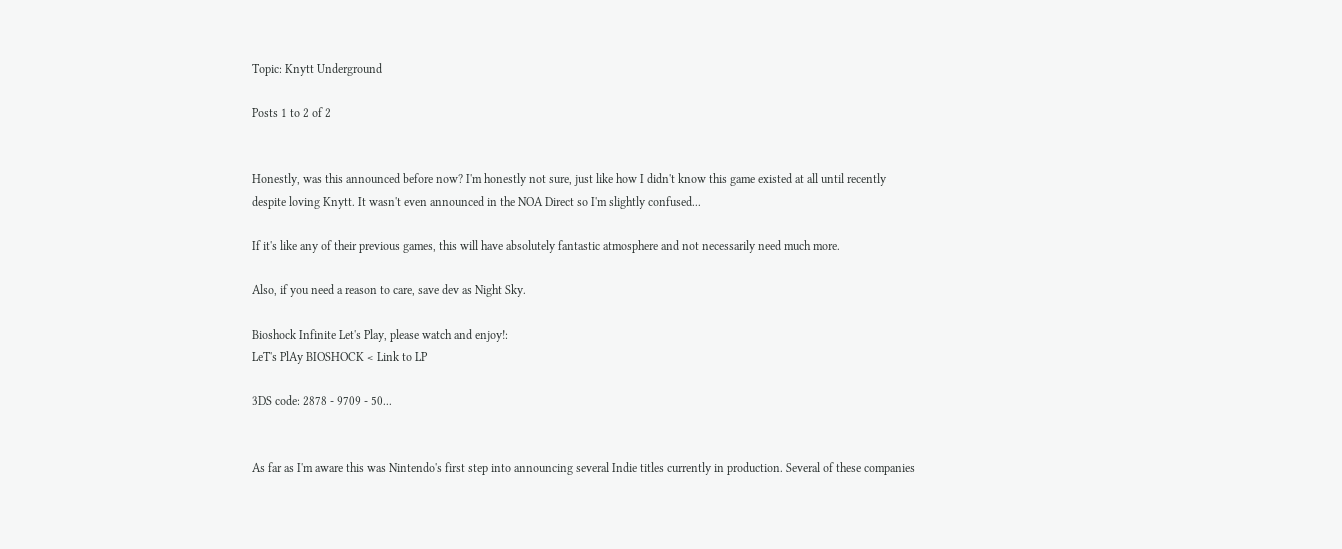Topic: Knytt Underground

Posts 1 to 2 of 2


Honestly, was this announced before now? I'm honestly not sure, just like how I didn't know this game existed at all until recently despite loving Knytt. It wasn't even announced in the NOA Direct so I'm slightly confused...

If it's like any of their previous games, this will have absolutely fantastic atmosphere and not necessarily need much more.

Also, if you need a reason to care, save dev as Night Sky.

Bioshock Infinite Let's Play, please watch and enjoy!:
LeT's PlAy BIOSHOCK < Link to LP

3DS code: 2878 - 9709 - 50...


As far as I'm aware this was Nintendo's first step into announcing several Indie titles currently in production. Several of these companies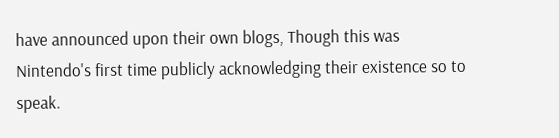have announced upon their own blogs, Though this was Nintendo's first time publicly acknowledging their existence so to speak.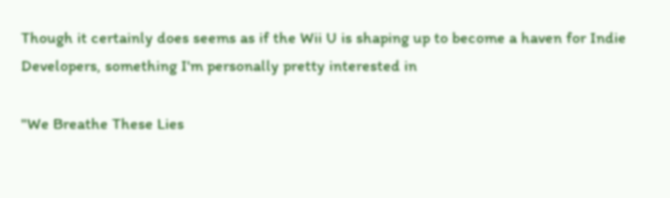Though it certainly does seems as if the Wii U is shaping up to become a haven for Indie Developers, something I'm personally pretty interested in

"We Breathe These Lies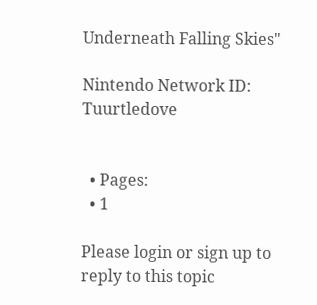Underneath Falling Skies"

Nintendo Network ID: Tuurtledove


  • Pages:
  • 1

Please login or sign up to reply to this topic